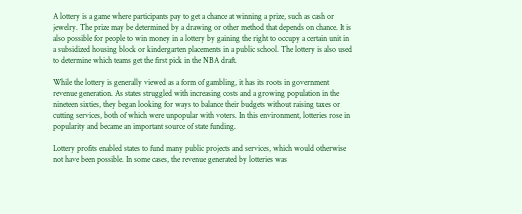A lottery is a game where participants pay to get a chance at winning a prize, such as cash or jewelry. The prize may be determined by a drawing or other method that depends on chance. It is also possible for people to win money in a lottery by gaining the right to occupy a certain unit in a subsidized housing block or kindergarten placements in a public school. The lottery is also used to determine which teams get the first pick in the NBA draft.

While the lottery is generally viewed as a form of gambling, it has its roots in government revenue generation. As states struggled with increasing costs and a growing population in the nineteen sixties, they began looking for ways to balance their budgets without raising taxes or cutting services, both of which were unpopular with voters. In this environment, lotteries rose in popularity and became an important source of state funding.

Lottery profits enabled states to fund many public projects and services, which would otherwise not have been possible. In some cases, the revenue generated by lotteries was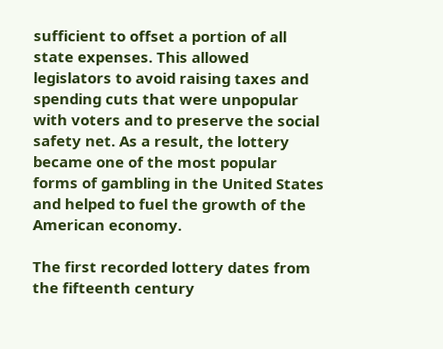sufficient to offset a portion of all state expenses. This allowed legislators to avoid raising taxes and spending cuts that were unpopular with voters and to preserve the social safety net. As a result, the lottery became one of the most popular forms of gambling in the United States and helped to fuel the growth of the American economy.

The first recorded lottery dates from the fifteenth century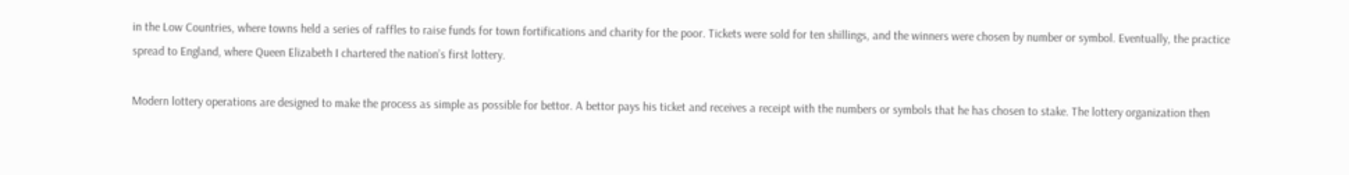in the Low Countries, where towns held a series of raffles to raise funds for town fortifications and charity for the poor. Tickets were sold for ten shillings, and the winners were chosen by number or symbol. Eventually, the practice spread to England, where Queen Elizabeth I chartered the nation’s first lottery.

Modern lottery operations are designed to make the process as simple as possible for bettor. A bettor pays his ticket and receives a receipt with the numbers or symbols that he has chosen to stake. The lottery organization then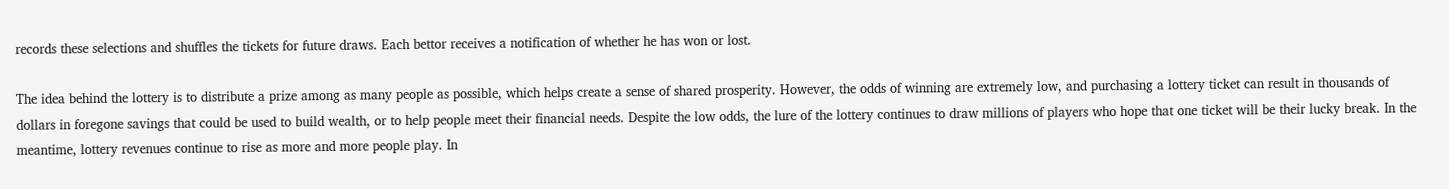records these selections and shuffles the tickets for future draws. Each bettor receives a notification of whether he has won or lost.

The idea behind the lottery is to distribute a prize among as many people as possible, which helps create a sense of shared prosperity. However, the odds of winning are extremely low, and purchasing a lottery ticket can result in thousands of dollars in foregone savings that could be used to build wealth, or to help people meet their financial needs. Despite the low odds, the lure of the lottery continues to draw millions of players who hope that one ticket will be their lucky break. In the meantime, lottery revenues continue to rise as more and more people play. In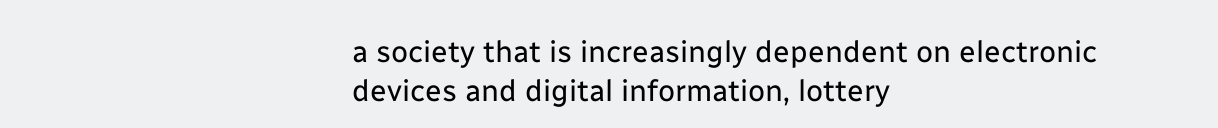a society that is increasingly dependent on electronic devices and digital information, lottery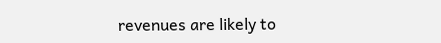revenues are likely to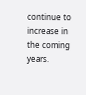continue to increase in the coming years.